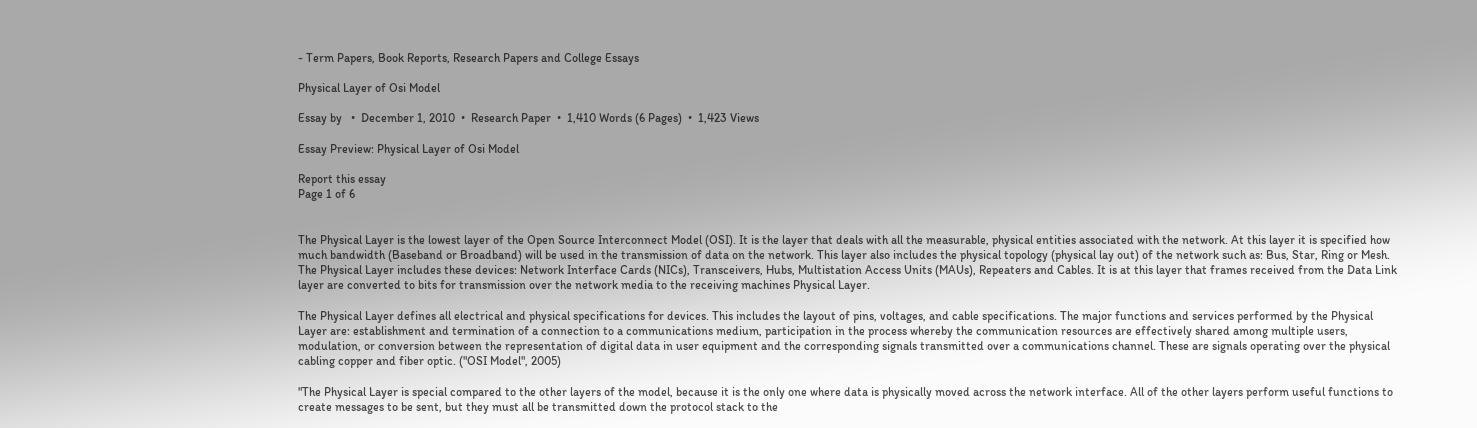- Term Papers, Book Reports, Research Papers and College Essays

Physical Layer of Osi Model

Essay by   •  December 1, 2010  •  Research Paper  •  1,410 Words (6 Pages)  •  1,423 Views

Essay Preview: Physical Layer of Osi Model

Report this essay
Page 1 of 6


The Physical Layer is the lowest layer of the Open Source Interconnect Model (OSI). It is the layer that deals with all the measurable, physical entities associated with the network. At this layer it is specified how much bandwidth (Baseband or Broadband) will be used in the transmission of data on the network. This layer also includes the physical topology (physical lay out) of the network such as: Bus, Star, Ring or Mesh. The Physical Layer includes these devices: Network Interface Cards (NICs), Transceivers, Hubs, Multistation Access Units (MAUs), Repeaters and Cables. It is at this layer that frames received from the Data Link layer are converted to bits for transmission over the network media to the receiving machines Physical Layer.

The Physical Layer defines all electrical and physical specifications for devices. This includes the layout of pins, voltages, and cable specifications. The major functions and services performed by the Physical Layer are: establishment and termination of a connection to a communications medium, participation in the process whereby the communication resources are effectively shared among multiple users, modulation, or conversion between the representation of digital data in user equipment and the corresponding signals transmitted over a communications channel. These are signals operating over the physical cabling copper and fiber optic. ("OSI Model", 2005)

"The Physical Layer is special compared to the other layers of the model, because it is the only one where data is physically moved across the network interface. All of the other layers perform useful functions to create messages to be sent, but they must all be transmitted down the protocol stack to the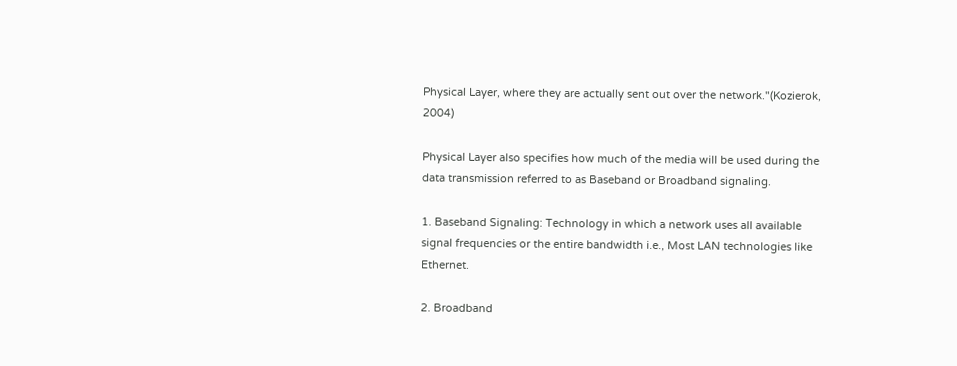Physical Layer, where they are actually sent out over the network."(Kozierok, 2004)

Physical Layer also specifies how much of the media will be used during the data transmission referred to as Baseband or Broadband signaling.

1. Baseband Signaling: Technology in which a network uses all available signal frequencies or the entire bandwidth i.e., Most LAN technologies like Ethernet.

2. Broadband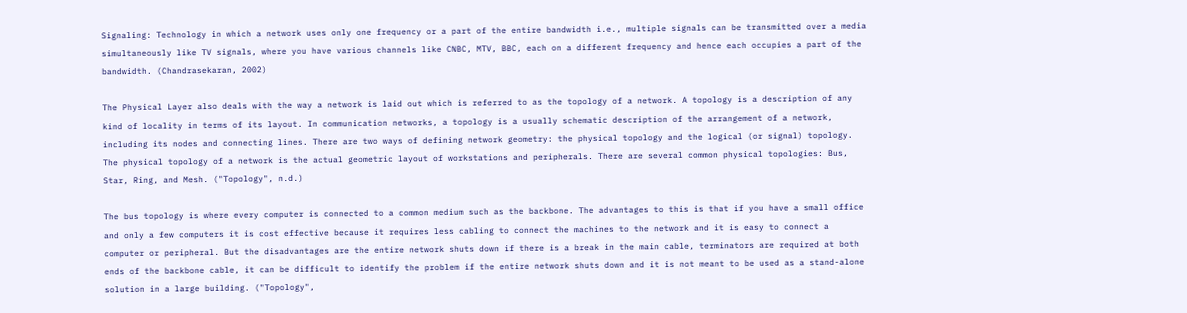Signaling: Technology in which a network uses only one frequency or a part of the entire bandwidth i.e., multiple signals can be transmitted over a media simultaneously like TV signals, where you have various channels like CNBC, MTV, BBC, each on a different frequency and hence each occupies a part of the bandwidth. (Chandrasekaran, 2002)

The Physical Layer also deals with the way a network is laid out which is referred to as the topology of a network. A topology is a description of any kind of locality in terms of its layout. In communication networks, a topology is a usually schematic description of the arrangement of a network, including its nodes and connecting lines. There are two ways of defining network geometry: the physical topology and the logical (or signal) topology. The physical topology of a network is the actual geometric layout of workstations and peripherals. There are several common physical topologies: Bus, Star, Ring, and Mesh. ("Topology", n.d.)

The bus topology is where every computer is connected to a common medium such as the backbone. The advantages to this is that if you have a small office and only a few computers it is cost effective because it requires less cabling to connect the machines to the network and it is easy to connect a computer or peripheral. But the disadvantages are the entire network shuts down if there is a break in the main cable, terminators are required at both ends of the backbone cable, it can be difficult to identify the problem if the entire network shuts down and it is not meant to be used as a stand-alone solution in a large building. ("Topology",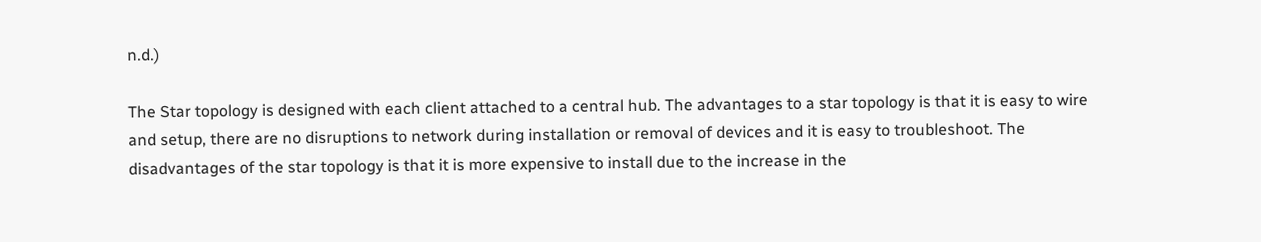n.d.)

The Star topology is designed with each client attached to a central hub. The advantages to a star topology is that it is easy to wire and setup, there are no disruptions to network during installation or removal of devices and it is easy to troubleshoot. The disadvantages of the star topology is that it is more expensive to install due to the increase in the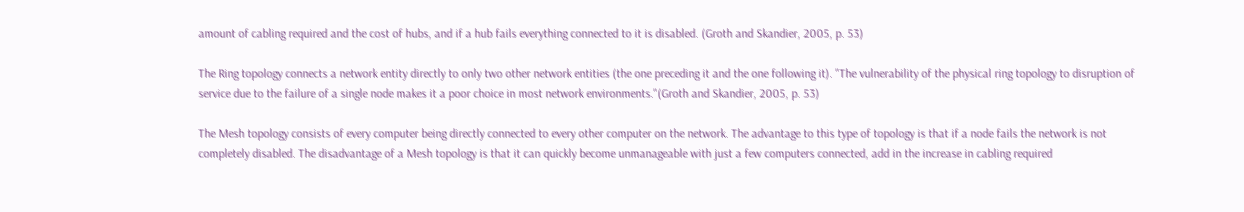amount of cabling required and the cost of hubs, and if a hub fails everything connected to it is disabled. (Groth and Skandier, 2005, p. 53)

The Ring topology connects a network entity directly to only two other network entities (the one preceding it and the one following it). "The vulnerability of the physical ring topology to disruption of service due to the failure of a single node makes it a poor choice in most network environments."(Groth and Skandier, 2005, p. 53)

The Mesh topology consists of every computer being directly connected to every other computer on the network. The advantage to this type of topology is that if a node fails the network is not completely disabled. The disadvantage of a Mesh topology is that it can quickly become unmanageable with just a few computers connected, add in the increase in cabling required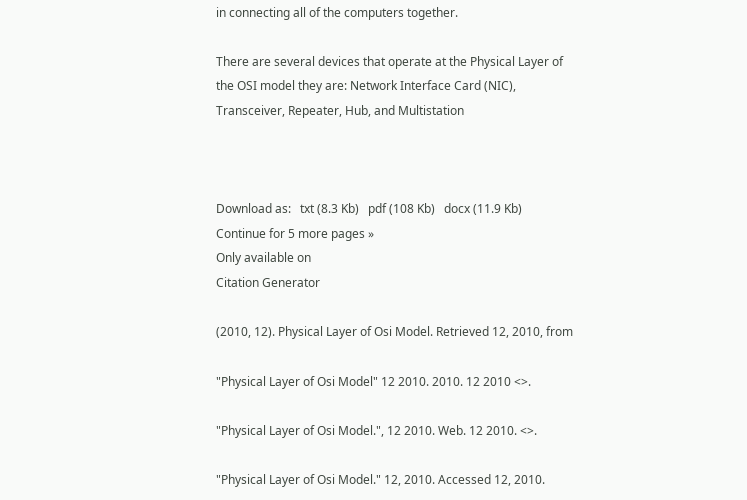in connecting all of the computers together.

There are several devices that operate at the Physical Layer of the OSI model they are: Network Interface Card (NIC), Transceiver, Repeater, Hub, and Multistation



Download as:   txt (8.3 Kb)   pdf (108 Kb)   docx (11.9 Kb)
Continue for 5 more pages »
Only available on
Citation Generator

(2010, 12). Physical Layer of Osi Model. Retrieved 12, 2010, from

"Physical Layer of Osi Model" 12 2010. 2010. 12 2010 <>.

"Physical Layer of Osi Model.", 12 2010. Web. 12 2010. <>.

"Physical Layer of Osi Model." 12, 2010. Accessed 12, 2010.